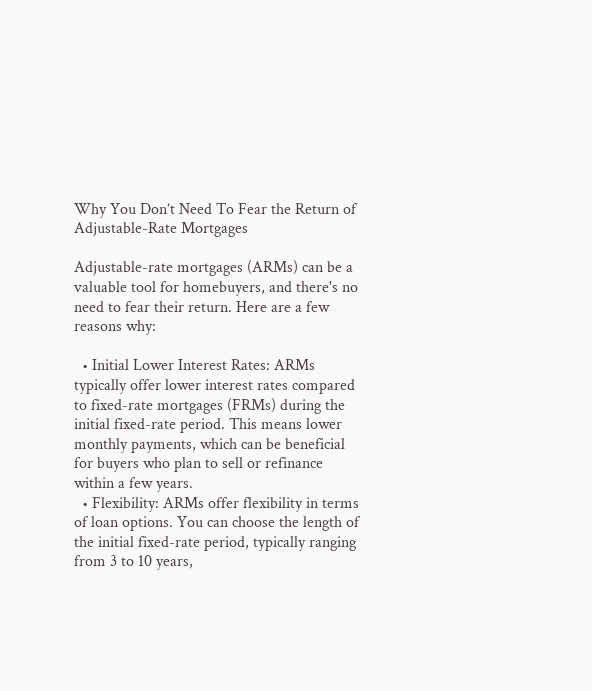Why You Don’t Need To Fear the Return of Adjustable-Rate Mortgages

Adjustable-rate mortgages (ARMs) can be a valuable tool for homebuyers, and there's no need to fear their return. Here are a few reasons why:

  • Initial Lower Interest Rates: ARMs typically offer lower interest rates compared to fixed-rate mortgages (FRMs) during the initial fixed-rate period. This means lower monthly payments, which can be beneficial for buyers who plan to sell or refinance within a few years.
  • Flexibility: ARMs offer flexibility in terms of loan options. You can choose the length of the initial fixed-rate period, typically ranging from 3 to 10 years,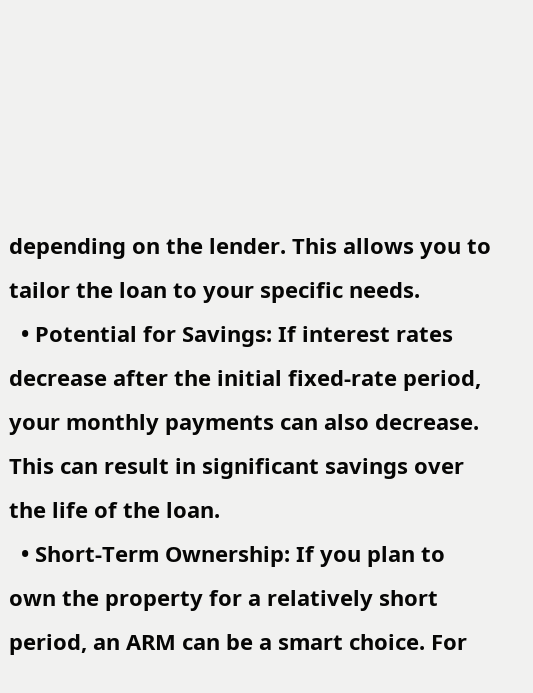depending on the lender. This allows you to tailor the loan to your specific needs.
  • Potential for Savings: If interest rates decrease after the initial fixed-rate period, your monthly payments can also decrease. This can result in significant savings over the life of the loan.
  • Short-Term Ownership: If you plan to own the property for a relatively short period, an ARM can be a smart choice. For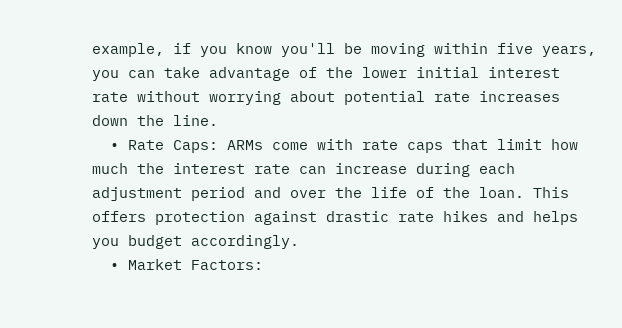example, if you know you'll be moving within five years, you can take advantage of the lower initial interest rate without worrying about potential rate increases down the line.
  • Rate Caps: ARMs come with rate caps that limit how much the interest rate can increase during each adjustment period and over the life of the loan. This offers protection against drastic rate hikes and helps you budget accordingly.
  • Market Factors: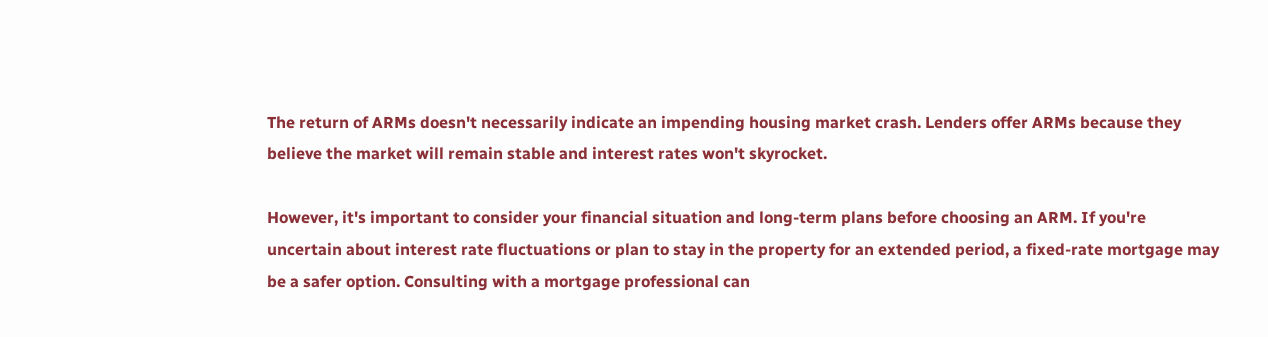The return of ARMs doesn't necessarily indicate an impending housing market crash. Lenders offer ARMs because they believe the market will remain stable and interest rates won't skyrocket.

However, it's important to consider your financial situation and long-term plans before choosing an ARM. If you're uncertain about interest rate fluctuations or plan to stay in the property for an extended period, a fixed-rate mortgage may be a safer option. Consulting with a mortgage professional can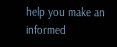help you make an informed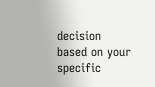decision based on your specific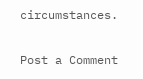circumstances.

Post a Comment